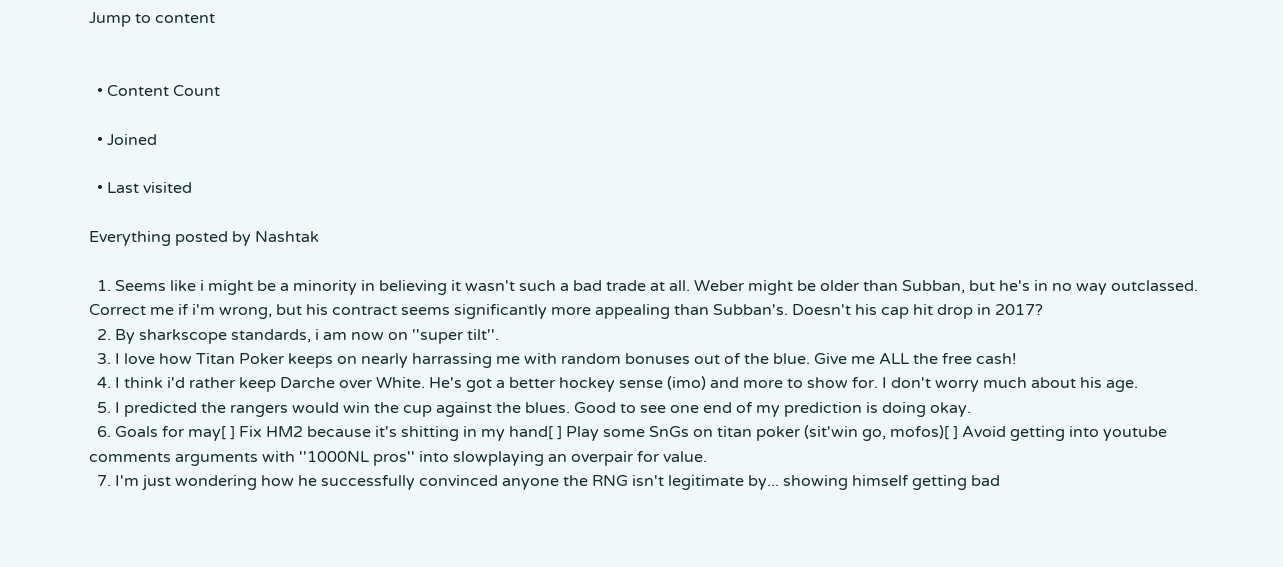Jump to content


  • Content Count

  • Joined

  • Last visited

Everything posted by Nashtak

  1. Seems like i might be a minority in believing it wasn't such a bad trade at all. Weber might be older than Subban, but he's in no way outclassed. Correct me if i'm wrong, but his contract seems significantly more appealing than Subban's. Doesn't his cap hit drop in 2017?
  2. By sharkscope standards, i am now on ''super tilt''.
  3. I love how Titan Poker keeps on nearly harrassing me with random bonuses out of the blue. Give me ALL the free cash!
  4. I think i'd rather keep Darche over White. He's got a better hockey sense (imo) and more to show for. I don't worry much about his age.
  5. I predicted the rangers would win the cup against the blues. Good to see one end of my prediction is doing okay.
  6. Goals for may[ ] Fix HM2 because it's shitting in my hand[ ] Play some SnGs on titan poker (sit'win go, mofos)[ ] Avoid getting into youtube comments arguments with ''1000NL pros'' into slowplaying an overpair for value.
  7. I'm just wondering how he successfully convinced anyone the RNG isn't legitimate by... showing himself getting bad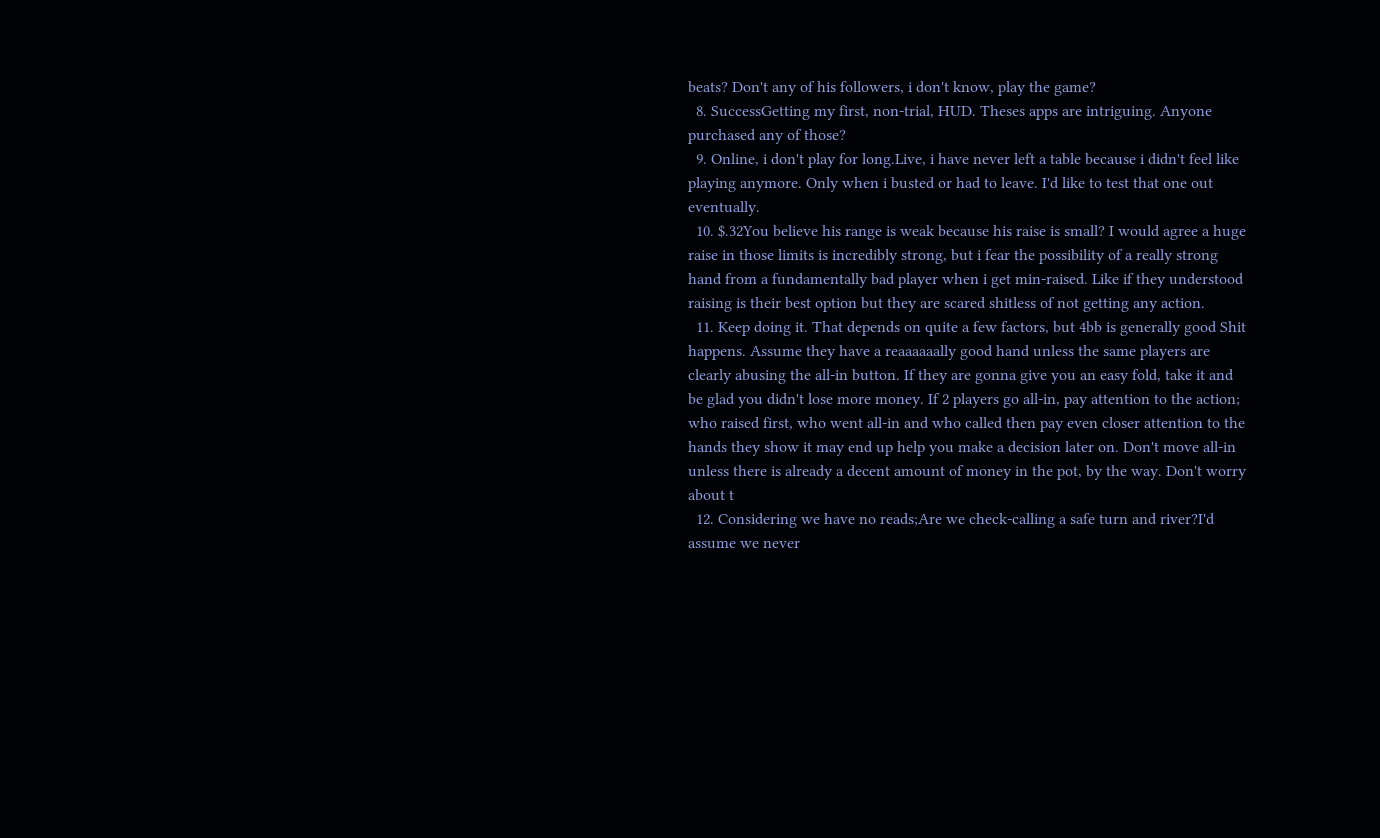beats? Don't any of his followers, i don't know, play the game?
  8. SuccessGetting my first, non-trial, HUD. Theses apps are intriguing. Anyone purchased any of those?
  9. Online, i don't play for long.Live, i have never left a table because i didn't feel like playing anymore. Only when i busted or had to leave. I'd like to test that one out eventually.
  10. $.32You believe his range is weak because his raise is small? I would agree a huge raise in those limits is incredibly strong, but i fear the possibility of a really strong hand from a fundamentally bad player when i get min-raised. Like if they understood raising is their best option but they are scared shitless of not getting any action.
  11. Keep doing it. That depends on quite a few factors, but 4bb is generally good Shit happens. Assume they have a reaaaaaally good hand unless the same players are clearly abusing the all-in button. If they are gonna give you an easy fold, take it and be glad you didn't lose more money. If 2 players go all-in, pay attention to the action; who raised first, who went all-in and who called then pay even closer attention to the hands they show it may end up help you make a decision later on. Don't move all-in unless there is already a decent amount of money in the pot, by the way. Don't worry about t
  12. Considering we have no reads;Are we check-calling a safe turn and river?I'd assume we never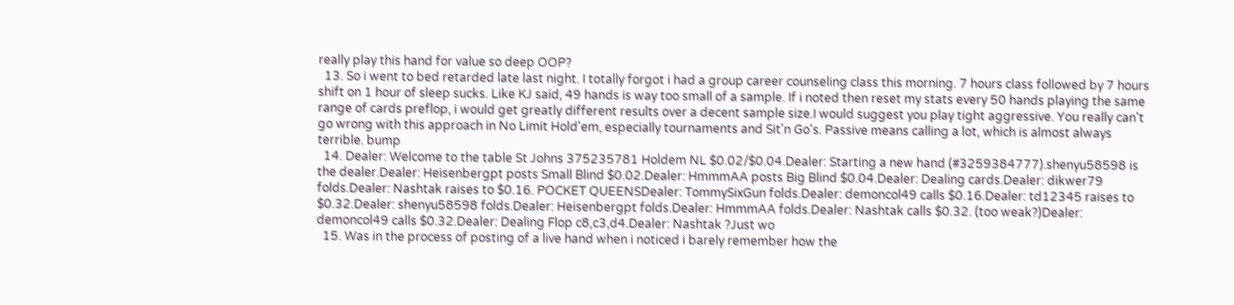really play this hand for value so deep OOP?
  13. So i went to bed retarded late last night. I totally forgot i had a group career counseling class this morning. 7 hours class followed by 7 hours shift on 1 hour of sleep sucks. Like KJ said, 49 hands is way too small of a sample. If i noted then reset my stats every 50 hands playing the same range of cards preflop, i would get greatly different results over a decent sample size.I would suggest you play tight aggressive. You really can't go wrong with this approach in No Limit Hold'em, especially tournaments and Sit'n Go's. Passive means calling a lot, which is almost always terrible. bump
  14. Dealer: Welcome to the table St Johns 375235781 Holdem NL $0.02/$0.04.Dealer: Starting a new hand (#3259384777).shenyu58598 is the dealer.Dealer: Heisenbergpt posts Small Blind $0.02.Dealer: HmmmAA posts Big Blind $0.04.Dealer: Dealing cards.Dealer: dikwer79 folds.Dealer: Nashtak raises to $0.16. POCKET QUEENSDealer: TommySixGun folds.Dealer: demoncol49 calls $0.16.Dealer: td12345 raises to $0.32.Dealer: shenyu58598 folds.Dealer: Heisenbergpt folds.Dealer: HmmmAA folds.Dealer: Nashtak calls $0.32. (too weak?)Dealer: demoncol49 calls $0.32.Dealer: Dealing Flop c8,c3,d4.Dealer: Nashtak ?Just wo
  15. Was in the process of posting of a live hand when i noticed i barely remember how the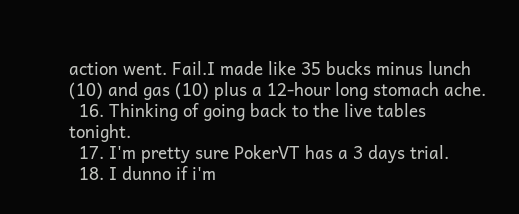action went. Fail.I made like 35 bucks minus lunch (10) and gas (10) plus a 12-hour long stomach ache.
  16. Thinking of going back to the live tables tonight.
  17. I'm pretty sure PokerVT has a 3 days trial.
  18. I dunno if i'm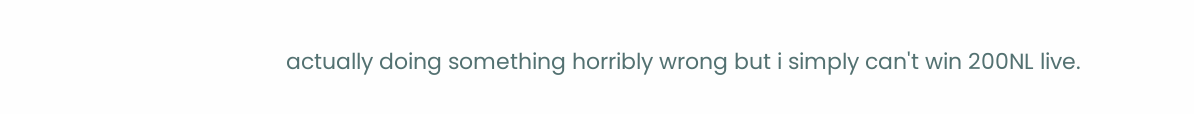actually doing something horribly wrong but i simply can't win 200NL live.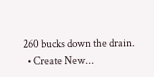260 bucks down the drain.
  • Create New...